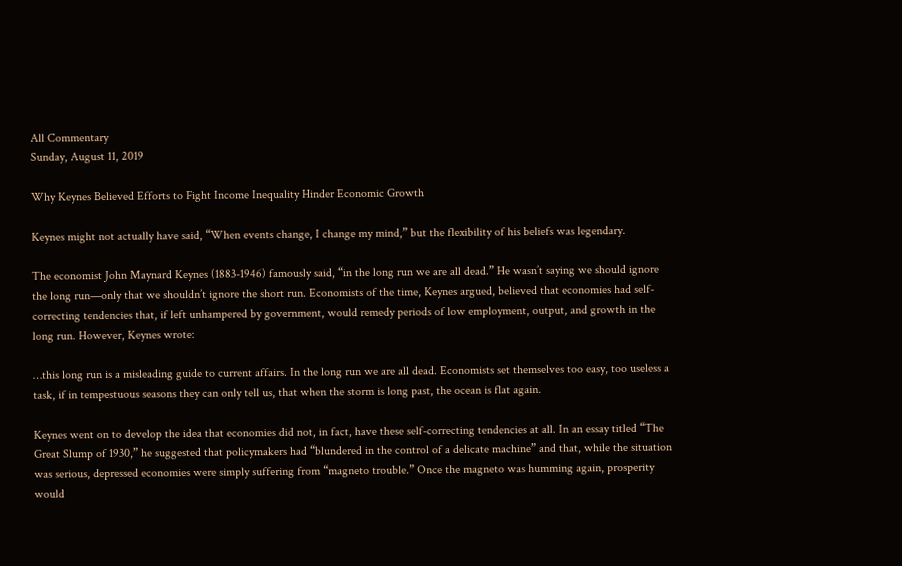All Commentary
Sunday, August 11, 2019

Why Keynes Believed Efforts to Fight Income Inequality Hinder Economic Growth

Keynes might not actually have said, “When events change, I change my mind,” but the flexibility of his beliefs was legendary.

The economist John Maynard Keynes (1883-1946) famously said, “in the long run we are all dead.” He wasn’t saying we should ignore the long run—only that we shouldn’t ignore the short run. Economists of the time, Keynes argued, believed that economies had self-correcting tendencies that, if left unhampered by government, would remedy periods of low employment, output, and growth in the long run. However, Keynes wrote:

…this long run is a misleading guide to current affairs. In the long run we are all dead. Economists set themselves too easy, too useless a task, if in tempestuous seasons they can only tell us, that when the storm is long past, the ocean is flat again.

Keynes went on to develop the idea that economies did not, in fact, have these self-correcting tendencies at all. In an essay titled “The Great Slump of 1930,” he suggested that policymakers had “blundered in the control of a delicate machine” and that, while the situation was serious, depressed economies were simply suffering from “magneto trouble.” Once the magneto was humming again, prosperity would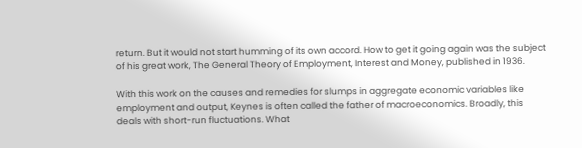return. But it would not start humming of its own accord. How to get it going again was the subject of his great work, The General Theory of Employment, Interest and Money, published in 1936.

With this work on the causes and remedies for slumps in aggregate economic variables like employment and output, Keynes is often called the father of macroeconomics. Broadly, this deals with short-run fluctuations. What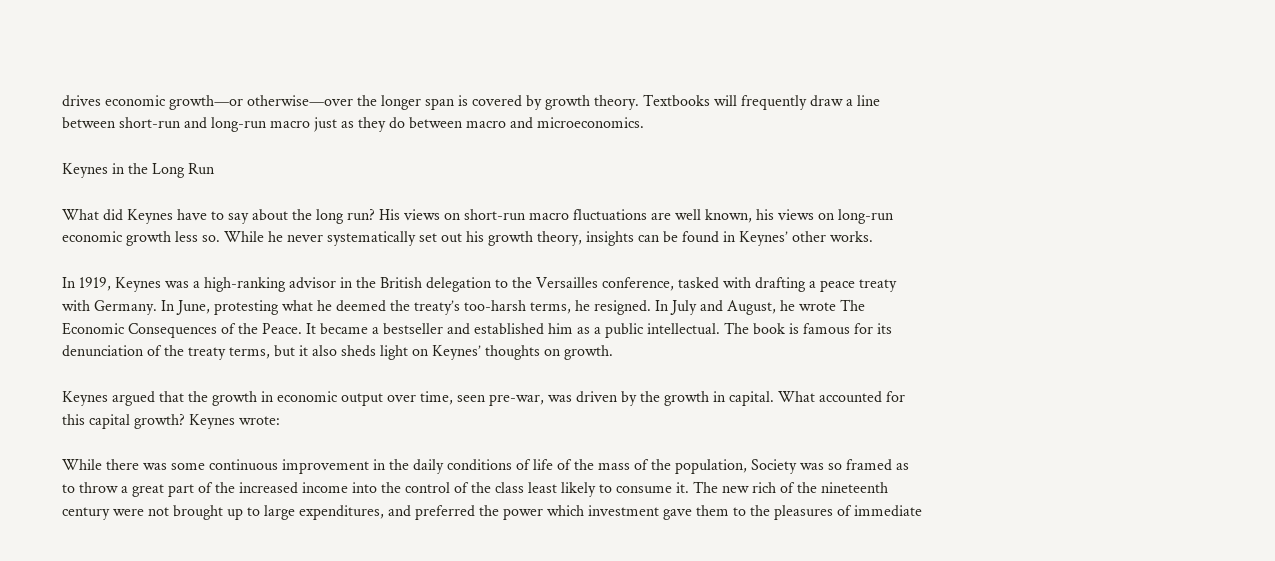drives economic growth—or otherwise—over the longer span is covered by growth theory. Textbooks will frequently draw a line between short-run and long-run macro just as they do between macro and microeconomics.

Keynes in the Long Run

What did Keynes have to say about the long run? His views on short-run macro fluctuations are well known, his views on long-run economic growth less so. While he never systematically set out his growth theory, insights can be found in Keynes’ other works.

In 1919, Keynes was a high-ranking advisor in the British delegation to the Versailles conference, tasked with drafting a peace treaty with Germany. In June, protesting what he deemed the treaty’s too-harsh terms, he resigned. In July and August, he wrote The Economic Consequences of the Peace. It became a bestseller and established him as a public intellectual. The book is famous for its denunciation of the treaty terms, but it also sheds light on Keynes’ thoughts on growth.

Keynes argued that the growth in economic output over time, seen pre-war, was driven by the growth in capital. What accounted for this capital growth? Keynes wrote:

While there was some continuous improvement in the daily conditions of life of the mass of the population, Society was so framed as to throw a great part of the increased income into the control of the class least likely to consume it. The new rich of the nineteenth century were not brought up to large expenditures, and preferred the power which investment gave them to the pleasures of immediate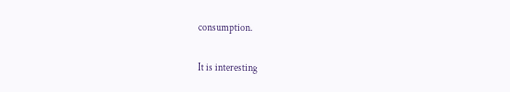consumption.

It is interesting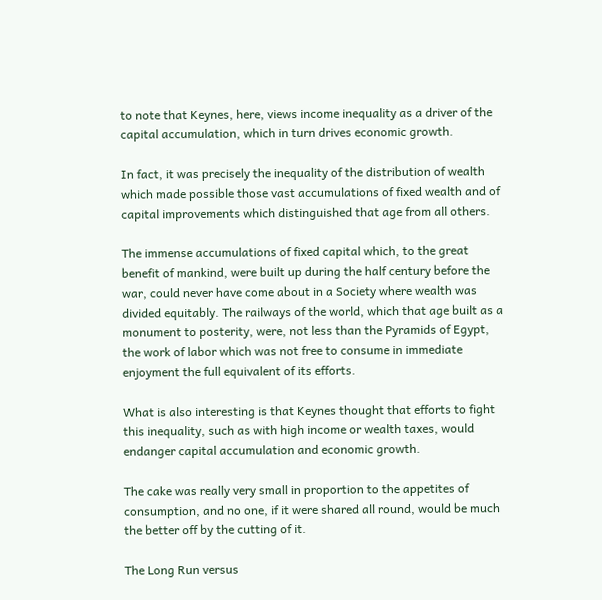to note that Keynes, here, views income inequality as a driver of the capital accumulation, which in turn drives economic growth.

In fact, it was precisely the inequality of the distribution of wealth which made possible those vast accumulations of fixed wealth and of capital improvements which distinguished that age from all others.

The immense accumulations of fixed capital which, to the great benefit of mankind, were built up during the half century before the war, could never have come about in a Society where wealth was divided equitably. The railways of the world, which that age built as a monument to posterity, were, not less than the Pyramids of Egypt, the work of labor which was not free to consume in immediate enjoyment the full equivalent of its efforts.

What is also interesting is that Keynes thought that efforts to fight this inequality, such as with high income or wealth taxes, would endanger capital accumulation and economic growth.

The cake was really very small in proportion to the appetites of consumption, and no one, if it were shared all round, would be much the better off by the cutting of it.

The Long Run versus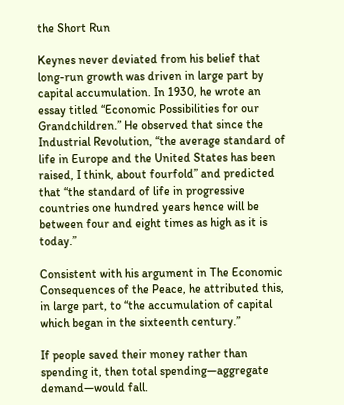the Short Run

Keynes never deviated from his belief that long-run growth was driven in large part by capital accumulation. In 1930, he wrote an essay titled “Economic Possibilities for our Grandchildren.” He observed that since the Industrial Revolution, “the average standard of life in Europe and the United States has been raised, I think, about fourfold” and predicted that “the standard of life in progressive countries one hundred years hence will be between four and eight times as high as it is today.”

Consistent with his argument in The Economic Consequences of the Peace, he attributed this, in large part, to “the accumulation of capital which began in the sixteenth century.”

If people saved their money rather than spending it, then total spending—aggregate demand—would fall.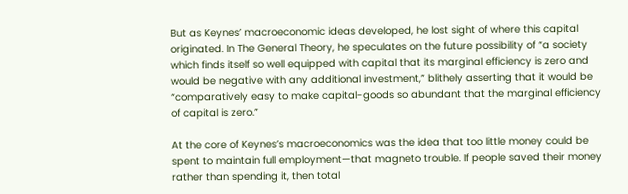But as Keynes’ macroeconomic ideas developed, he lost sight of where this capital originated. In The General Theory, he speculates on the future possibility of “a society which finds itself so well equipped with capital that its marginal efficiency is zero and would be negative with any additional investment,” blithely asserting that it would be “comparatively easy to make capital-goods so abundant that the marginal efficiency of capital is zero.”

At the core of Keynes’s macroeconomics was the idea that too little money could be spent to maintain full employment—that magneto trouble. If people saved their money rather than spending it, then total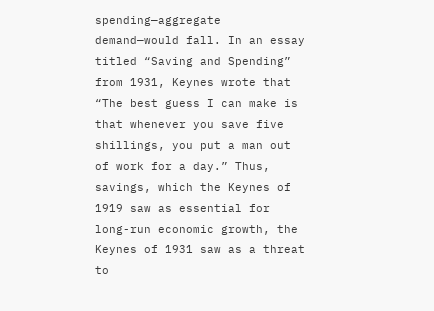spending—aggregate demand—would fall. In an essay titled “Saving and Spending” from 1931, Keynes wrote that “The best guess I can make is that whenever you save five shillings, you put a man out of work for a day.” Thus, savings, which the Keynes of 1919 saw as essential for long-run economic growth, the Keynes of 1931 saw as a threat to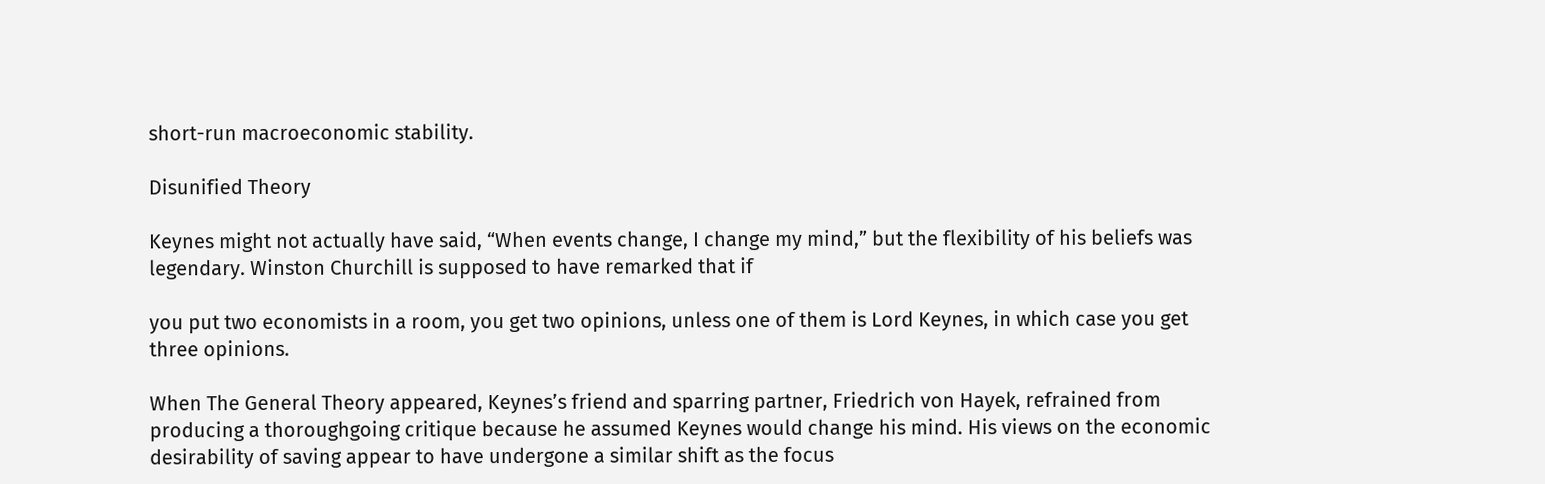short-run macroeconomic stability.

Disunified Theory

Keynes might not actually have said, “When events change, I change my mind,” but the flexibility of his beliefs was legendary. Winston Churchill is supposed to have remarked that if

you put two economists in a room, you get two opinions, unless one of them is Lord Keynes, in which case you get three opinions.

When The General Theory appeared, Keynes’s friend and sparring partner, Friedrich von Hayek, refrained from producing a thoroughgoing critique because he assumed Keynes would change his mind. His views on the economic desirability of saving appear to have undergone a similar shift as the focus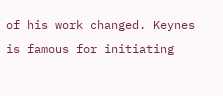of his work changed. Keynes is famous for initiating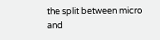the split between micro and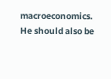macroeconomics. He should also be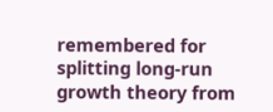remembered for splitting long-run growth theory from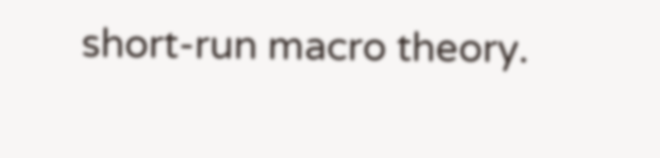short-run macro theory.